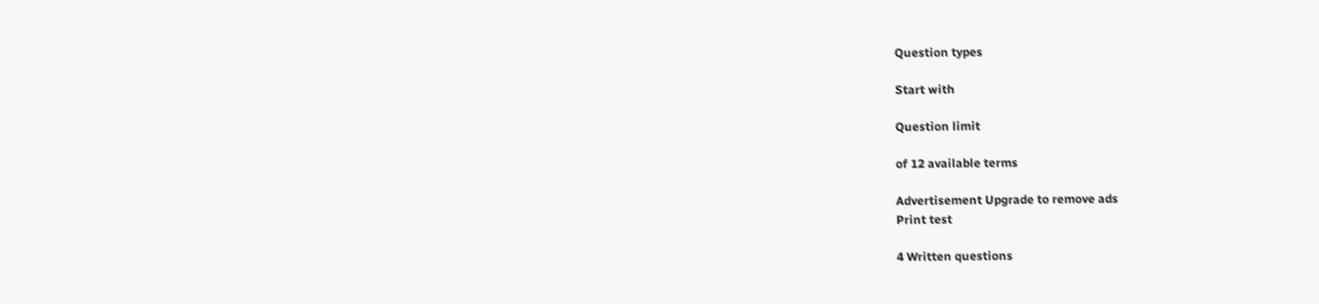Question types

Start with

Question limit

of 12 available terms

Advertisement Upgrade to remove ads
Print test

4 Written questions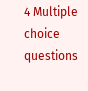4 Multiple choice questions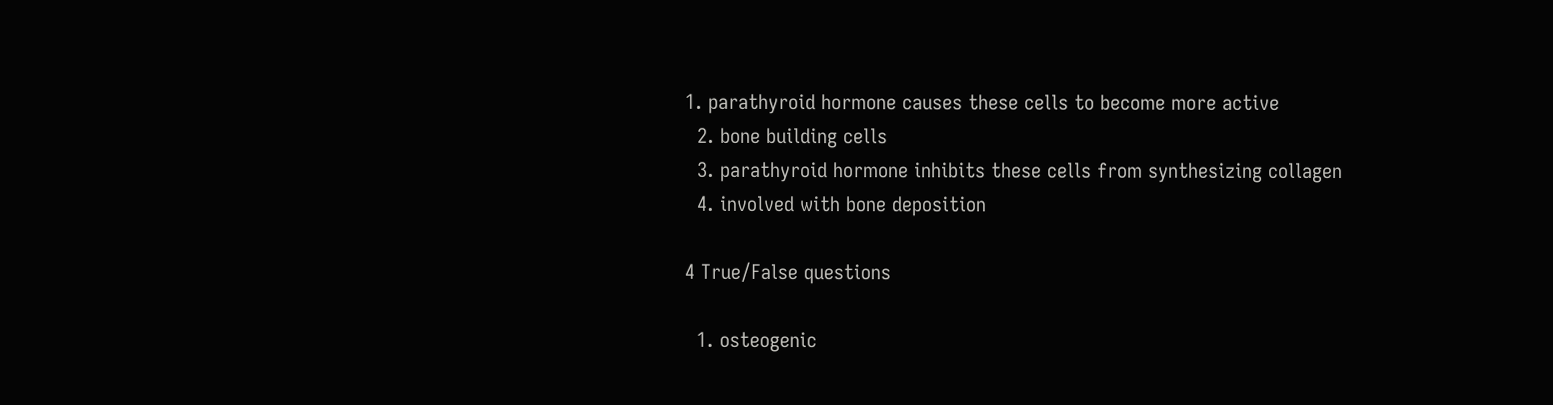1. parathyroid hormone causes these cells to become more active
  2. bone building cells
  3. parathyroid hormone inhibits these cells from synthesizing collagen
  4. involved with bone deposition

4 True/False questions

  1. osteogenic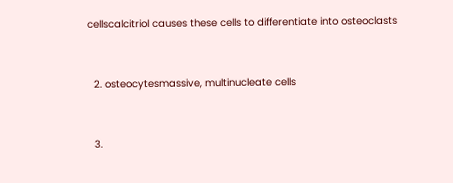cellscalcitriol causes these cells to differentiate into osteoclasts


  2. osteocytesmassive, multinucleate cells


  3.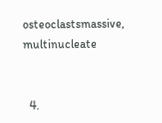osteoclastsmassive, multinucleate


  4.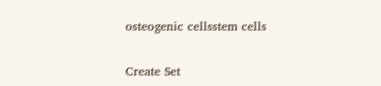osteogenic cellsstem cells


Create Set